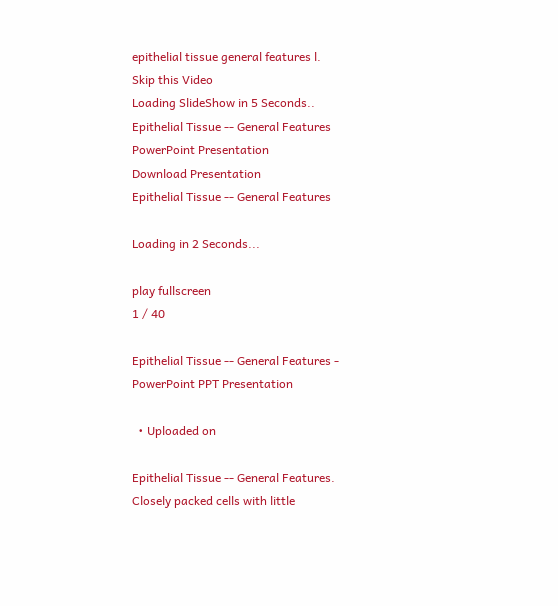epithelial tissue general features l.
Skip this Video
Loading SlideShow in 5 Seconds..
Epithelial Tissue -- General Features PowerPoint Presentation
Download Presentation
Epithelial Tissue -- General Features

Loading in 2 Seconds...

play fullscreen
1 / 40

Epithelial Tissue -- General Features - PowerPoint PPT Presentation

  • Uploaded on

Epithelial Tissue -- General Features. Closely packed cells with little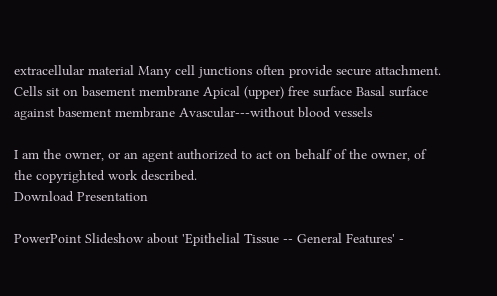extracellular material Many cell junctions often provide secure attachment. Cells sit on basement membrane Apical (upper) free surface Basal surface against basement membrane Avascular---without blood vessels

I am the owner, or an agent authorized to act on behalf of the owner, of the copyrighted work described.
Download Presentation

PowerPoint Slideshow about 'Epithelial Tissue -- General Features' -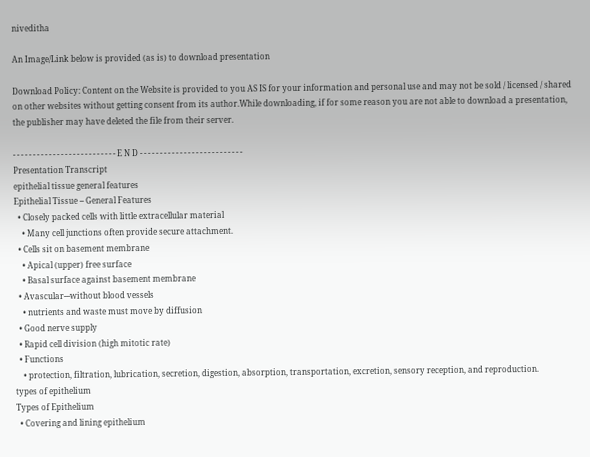niveditha

An Image/Link below is provided (as is) to download presentation

Download Policy: Content on the Website is provided to you AS IS for your information and personal use and may not be sold / licensed / shared on other websites without getting consent from its author.While downloading, if for some reason you are not able to download a presentation, the publisher may have deleted the file from their server.

- - - - - - - - - - - - - - - - - - - - - - - - - - E N D - - - - - - - - - - - - - - - - - - - - - - - - - -
Presentation Transcript
epithelial tissue general features
Epithelial Tissue -- General Features
  • Closely packed cells with little extracellular material
    • Many cell junctions often provide secure attachment.
  • Cells sit on basement membrane
    • Apical (upper) free surface
    • Basal surface against basement membrane
  • Avascular---without blood vessels
    • nutrients and waste must move by diffusion
  • Good nerve supply
  • Rapid cell division (high mitotic rate)
  • Functions
    • protection, filtration, lubrication, secretion, digestion, absorption, transportation, excretion, sensory reception, and reproduction.
types of epithelium
Types of Epithelium
  • Covering and lining epithelium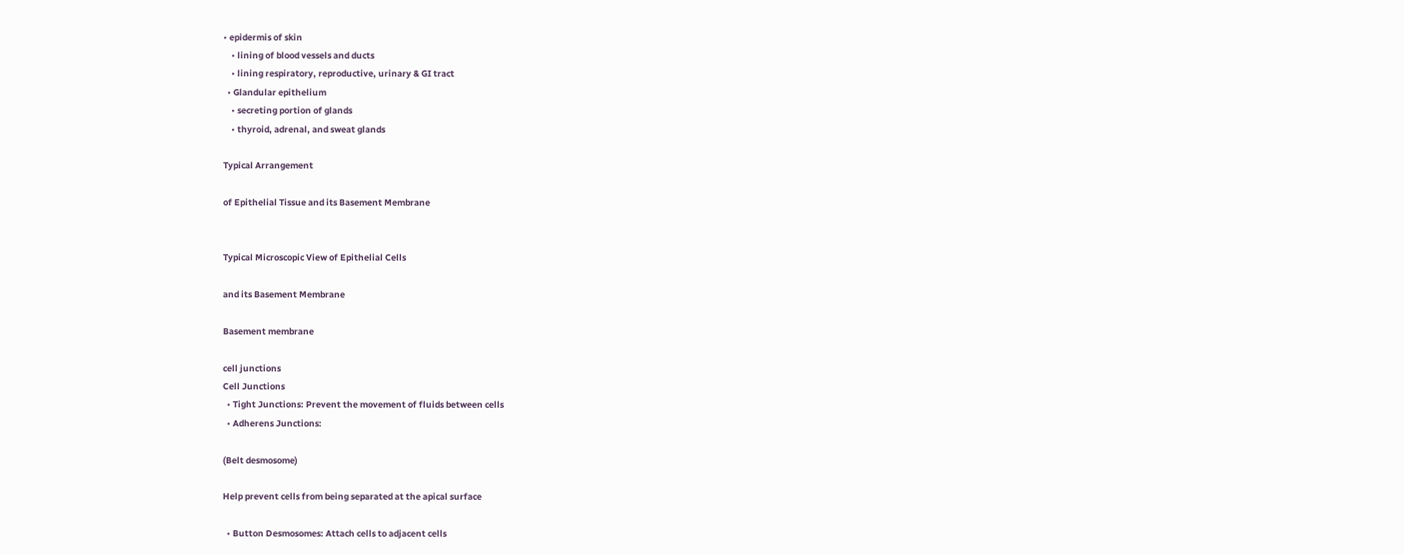• epidermis of skin
    • lining of blood vessels and ducts
    • lining respiratory, reproductive, urinary & GI tract
  • Glandular epithelium
    • secreting portion of glands
    • thyroid, adrenal, and sweat glands

Typical Arrangement

of Epithelial Tissue and its Basement Membrane


Typical Microscopic View of Epithelial Cells

and its Basement Membrane

Basement membrane

cell junctions
Cell Junctions
  • Tight Junctions: Prevent the movement of fluids between cells
  • Adherens Junctions:

(Belt desmosome)

Help prevent cells from being separated at the apical surface

  • Button Desmosomes: Attach cells to adjacent cells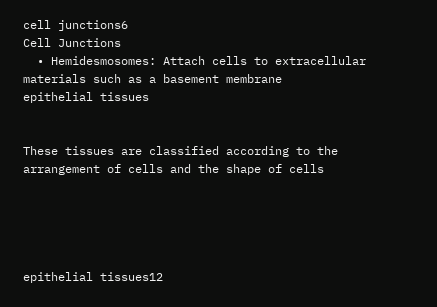cell junctions6
Cell Junctions
  • Hemidesmosomes: Attach cells to extracellular materials such as a basement membrane
epithelial tissues


These tissues are classified according to the arrangement of cells and the shape of cells





epithelial tissues12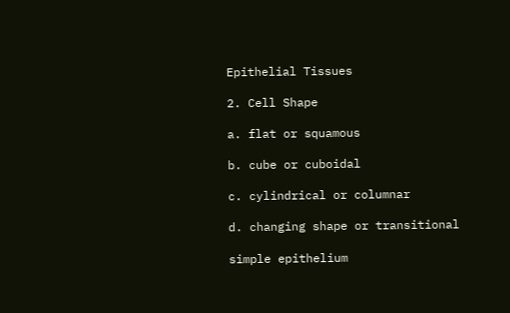Epithelial Tissues

2. Cell Shape

a. flat or squamous

b. cube or cuboidal

c. cylindrical or columnar

d. changing shape or transitional

simple epithelium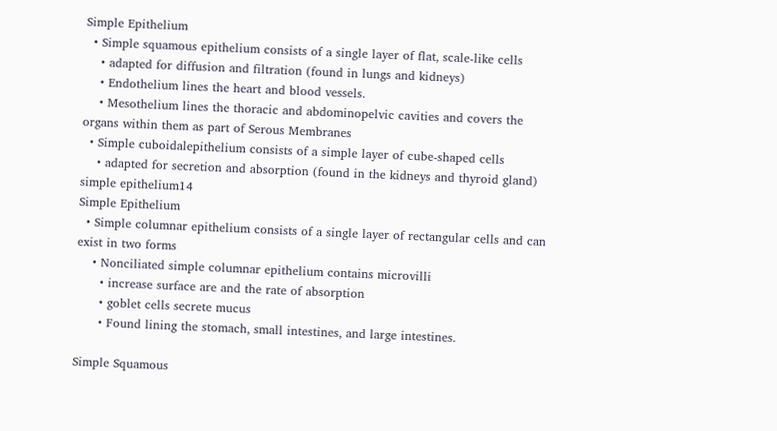Simple Epithelium
  • Simple squamous epithelium consists of a single layer of flat, scale-like cells
    • adapted for diffusion and filtration (found in lungs and kidneys)
    • Endothelium lines the heart and blood vessels.
    • Mesothelium lines the thoracic and abdominopelvic cavities and covers the organs within them as part of Serous Membranes
  • Simple cuboidalepithelium consists of a simple layer of cube-shaped cells
    • adapted for secretion and absorption (found in the kidneys and thyroid gland)
simple epithelium14
Simple Epithelium
  • Simple columnar epithelium consists of a single layer of rectangular cells and can exist in two forms
    • Nonciliated simple columnar epithelium contains microvilli
      • increase surface are and the rate of absorption
      • goblet cells secrete mucus
      • Found lining the stomach, small intestines, and large intestines.

Simple Squamous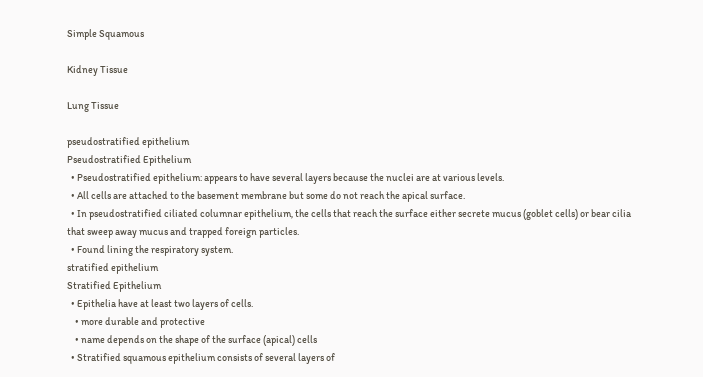Simple Squamous

Kidney Tissue

Lung Tissue

pseudostratified epithelium
Pseudostratified Epithelium
  • Pseudostratified epithelium: appears to have several layers because the nuclei are at various levels.
  • All cells are attached to the basement membrane but some do not reach the apical surface.
  • In pseudostratified ciliated columnar epithelium, the cells that reach the surface either secrete mucus (goblet cells) or bear cilia that sweep away mucus and trapped foreign particles.
  • Found lining the respiratory system.
stratified epithelium
Stratified Epithelium
  • Epithelia have at least two layers of cells.
    • more durable and protective
    • name depends on the shape of the surface (apical) cells
  • Stratified squamous epithelium consists of several layers of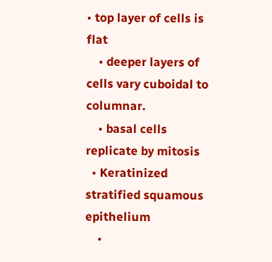• top layer of cells is flat
    • deeper layers of cells vary cuboidal to columnar.
    • basal cells replicate by mitosis
  • Keratinized stratified squamous epithelium
    •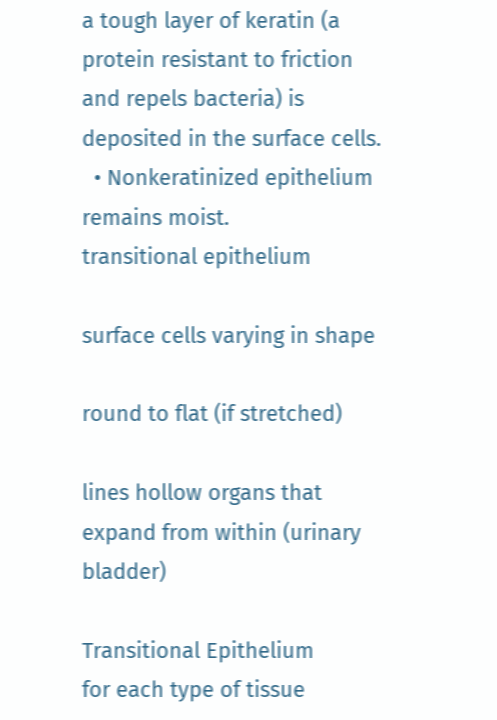a tough layer of keratin (a protein resistant to friction and repels bacteria) is deposited in the surface cells.
  • Nonkeratinized epithelium remains moist.
transitional epithelium

surface cells varying in shape

round to flat (if stretched)

lines hollow organs that expand from within (urinary bladder)

Transitional Epithelium
for each type of tissue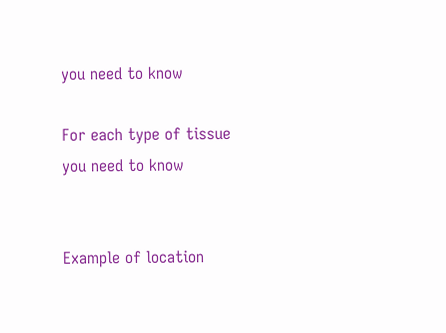you need to know

For each type of tissue you need to know


Example of location